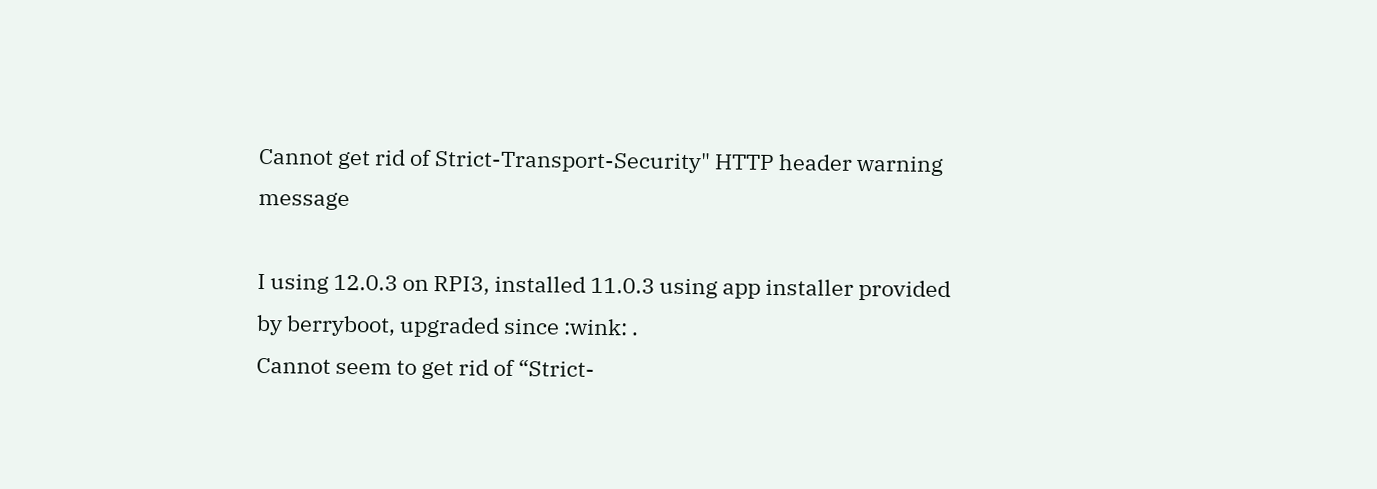Cannot get rid of Strict-Transport-Security" HTTP header warning message

I using 12.0.3 on RPI3, installed 11.0.3 using app installer provided by berryboot, upgraded since :wink: .
Cannot seem to get rid of “Strict-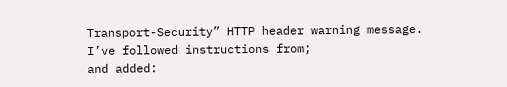Transport-Security” HTTP header warning message.
I’ve followed instructions from;
and added: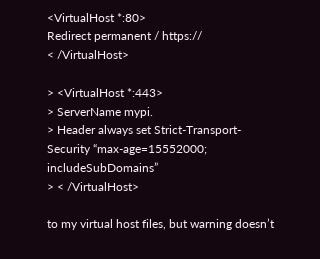<VirtualHost *:80>
Redirect permanent / https://
< /VirtualHost>

> <VirtualHost *:443>
> ServerName mypi.
> Header always set Strict-Transport-Security “max-age=15552000; includeSubDomains”
> < /VirtualHost>

to my virtual host files, but warning doesn’t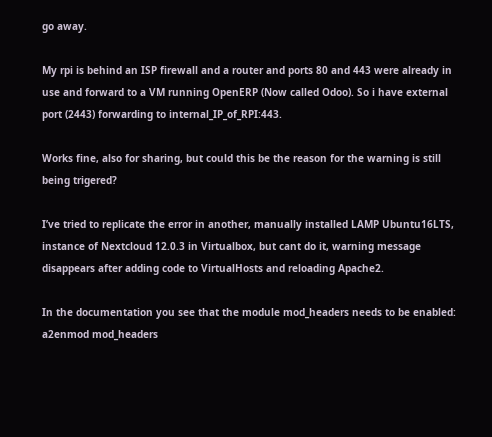go away.

My rpi is behind an ISP firewall and a router and ports 80 and 443 were already in use and forward to a VM running OpenERP (Now called Odoo). So i have external port (2443) forwarding to internal_IP_of_RPI:443.

Works fine, also for sharing, but could this be the reason for the warning is still being trigered?

I’ve tried to replicate the error in another, manually installed LAMP Ubuntu16LTS, instance of Nextcloud 12.0.3 in Virtualbox, but cant do it, warning message disappears after adding code to VirtualHosts and reloading Apache2.

In the documentation you see that the module mod_headers needs to be enabled:
a2enmod mod_headers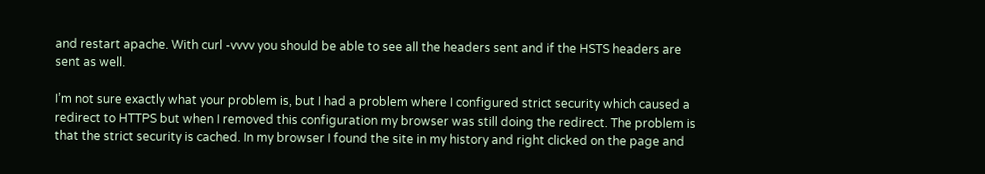and restart apache. With curl -vvvv you should be able to see all the headers sent and if the HSTS headers are sent as well.

I’m not sure exactly what your problem is, but I had a problem where I configured strict security which caused a redirect to HTTPS but when I removed this configuration my browser was still doing the redirect. The problem is that the strict security is cached. In my browser I found the site in my history and right clicked on the page and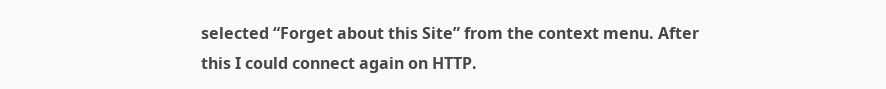selected “Forget about this Site” from the context menu. After this I could connect again on HTTP.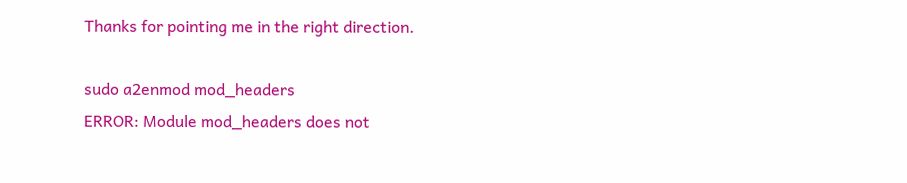Thanks for pointing me in the right direction.

sudo a2enmod mod_headers
ERROR: Module mod_headers does not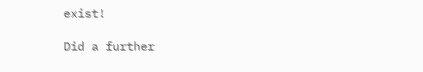exist!

Did a further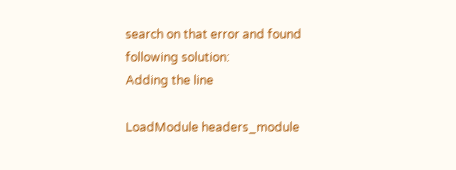search on that error and found following solution:
Adding the line

LoadModule headers_module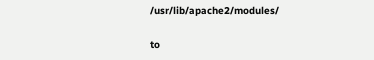/usr/lib/apache2/modules/

to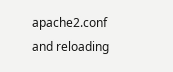apache2.conf and reloading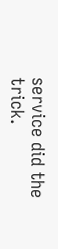service did the trick.